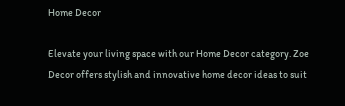Home Decor

Elevate your living space with our Home Decor category. Zoe Decor offers stylish and innovative home decor ideas to suit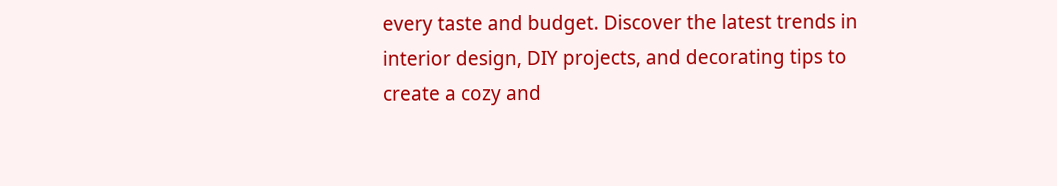every taste and budget. Discover the latest trends in interior design, DIY projects, and decorating tips to create a cozy and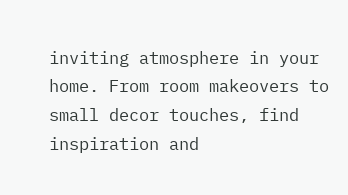inviting atmosphere in your home. From room makeovers to small decor touches, find inspiration and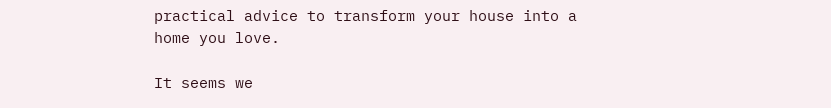practical advice to transform your house into a home you love.

It seems we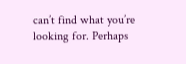can’t find what you’re looking for. Perhaps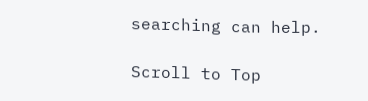searching can help.

Scroll to Top